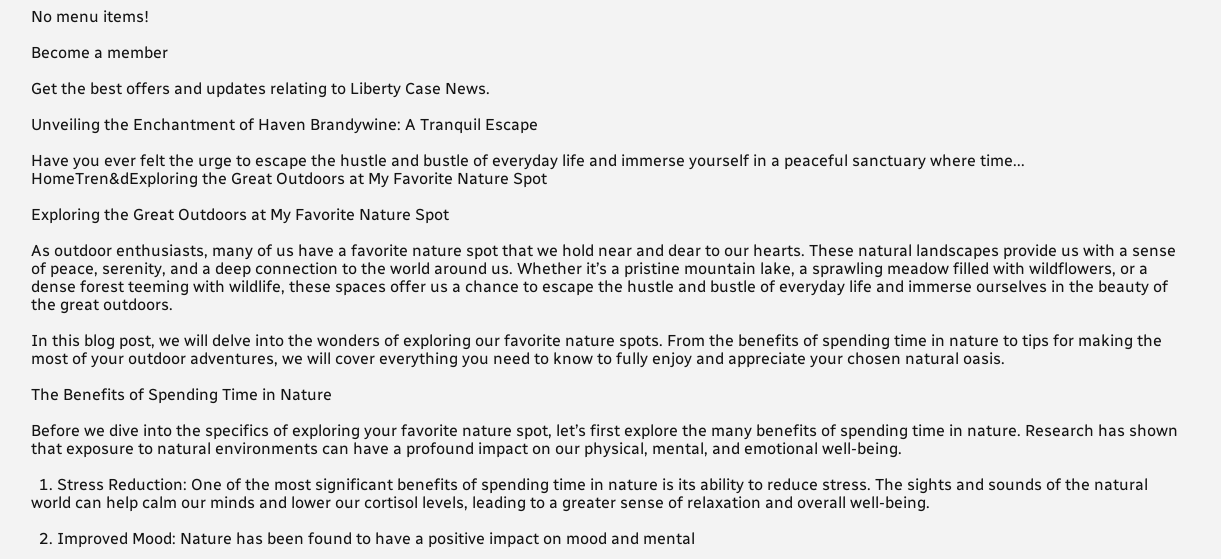No menu items!

Become a member

Get the best offers and updates relating to Liberty Case News.

Unveiling the Enchantment of Haven Brandywine: A Tranquil Escape

Have you ever felt the urge to escape the hustle and bustle of everyday life and immerse yourself in a peaceful sanctuary where time...
HomeTren&dExploring the Great Outdoors at My Favorite Nature Spot

Exploring the Great Outdoors at My Favorite Nature Spot

As outdoor enthusiasts, many of us have a favorite nature spot that we hold near and dear to our hearts. These natural landscapes provide us with a sense of peace, serenity, and a deep connection to the world around us. Whether it’s a pristine mountain lake, a sprawling meadow filled with wildflowers, or a dense forest teeming with wildlife, these spaces offer us a chance to escape the hustle and bustle of everyday life and immerse ourselves in the beauty of the great outdoors.

In this blog post, we will delve into the wonders of exploring our favorite nature spots. From the benefits of spending time in nature to tips for making the most of your outdoor adventures, we will cover everything you need to know to fully enjoy and appreciate your chosen natural oasis.

The Benefits of Spending Time in Nature

Before we dive into the specifics of exploring your favorite nature spot, let’s first explore the many benefits of spending time in nature. Research has shown that exposure to natural environments can have a profound impact on our physical, mental, and emotional well-being.

  1. Stress Reduction: One of the most significant benefits of spending time in nature is its ability to reduce stress. The sights and sounds of the natural world can help calm our minds and lower our cortisol levels, leading to a greater sense of relaxation and overall well-being.

  2. Improved Mood: Nature has been found to have a positive impact on mood and mental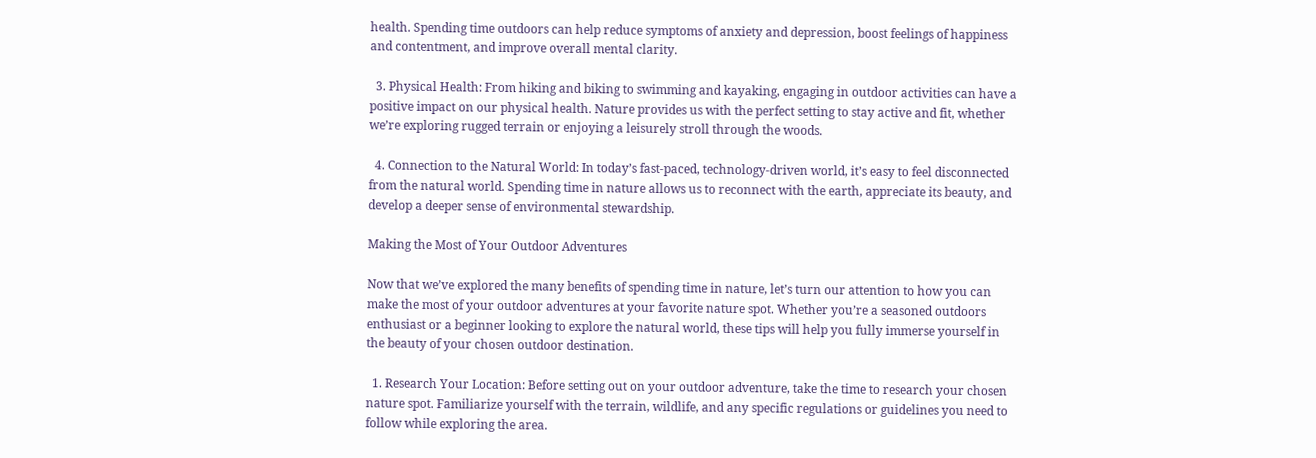health. Spending time outdoors can help reduce symptoms of anxiety and depression, boost feelings of happiness and contentment, and improve overall mental clarity.

  3. Physical Health: From hiking and biking to swimming and kayaking, engaging in outdoor activities can have a positive impact on our physical health. Nature provides us with the perfect setting to stay active and fit, whether we’re exploring rugged terrain or enjoying a leisurely stroll through the woods.

  4. Connection to the Natural World: In today’s fast-paced, technology-driven world, it’s easy to feel disconnected from the natural world. Spending time in nature allows us to reconnect with the earth, appreciate its beauty, and develop a deeper sense of environmental stewardship.

Making the Most of Your Outdoor Adventures

Now that we’ve explored the many benefits of spending time in nature, let’s turn our attention to how you can make the most of your outdoor adventures at your favorite nature spot. Whether you’re a seasoned outdoors enthusiast or a beginner looking to explore the natural world, these tips will help you fully immerse yourself in the beauty of your chosen outdoor destination.

  1. Research Your Location: Before setting out on your outdoor adventure, take the time to research your chosen nature spot. Familiarize yourself with the terrain, wildlife, and any specific regulations or guidelines you need to follow while exploring the area.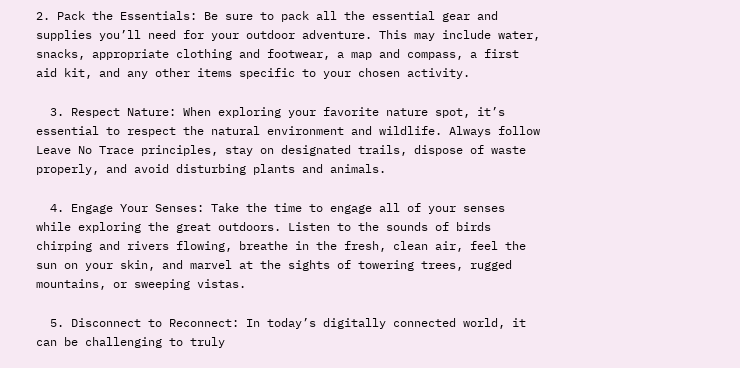2. Pack the Essentials: Be sure to pack all the essential gear and supplies you’ll need for your outdoor adventure. This may include water, snacks, appropriate clothing and footwear, a map and compass, a first aid kit, and any other items specific to your chosen activity.

  3. Respect Nature: When exploring your favorite nature spot, it’s essential to respect the natural environment and wildlife. Always follow Leave No Trace principles, stay on designated trails, dispose of waste properly, and avoid disturbing plants and animals.

  4. Engage Your Senses: Take the time to engage all of your senses while exploring the great outdoors. Listen to the sounds of birds chirping and rivers flowing, breathe in the fresh, clean air, feel the sun on your skin, and marvel at the sights of towering trees, rugged mountains, or sweeping vistas.

  5. Disconnect to Reconnect: In today’s digitally connected world, it can be challenging to truly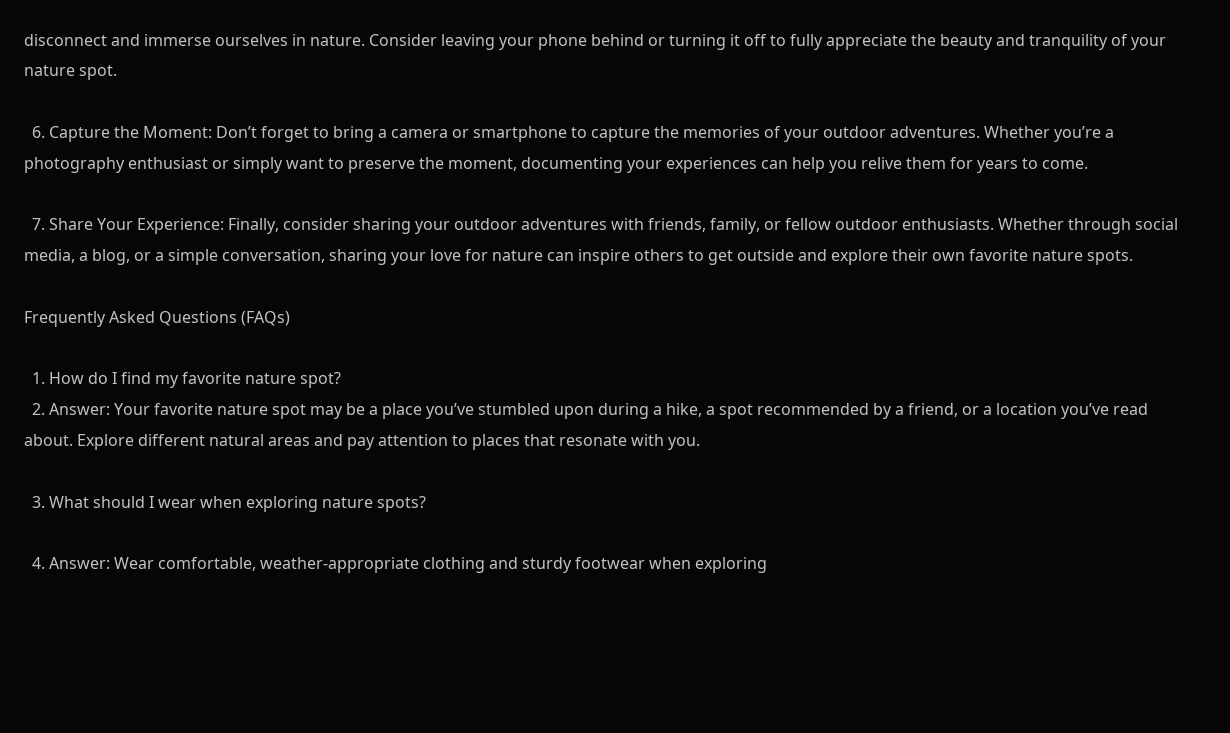disconnect and immerse ourselves in nature. Consider leaving your phone behind or turning it off to fully appreciate the beauty and tranquility of your nature spot.

  6. Capture the Moment: Don’t forget to bring a camera or smartphone to capture the memories of your outdoor adventures. Whether you’re a photography enthusiast or simply want to preserve the moment, documenting your experiences can help you relive them for years to come.

  7. Share Your Experience: Finally, consider sharing your outdoor adventures with friends, family, or fellow outdoor enthusiasts. Whether through social media, a blog, or a simple conversation, sharing your love for nature can inspire others to get outside and explore their own favorite nature spots.

Frequently Asked Questions (FAQs)

  1. How do I find my favorite nature spot?
  2. Answer: Your favorite nature spot may be a place you’ve stumbled upon during a hike, a spot recommended by a friend, or a location you’ve read about. Explore different natural areas and pay attention to places that resonate with you.

  3. What should I wear when exploring nature spots?

  4. Answer: Wear comfortable, weather-appropriate clothing and sturdy footwear when exploring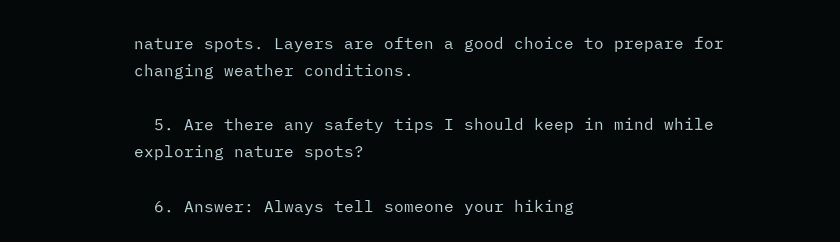nature spots. Layers are often a good choice to prepare for changing weather conditions.

  5. Are there any safety tips I should keep in mind while exploring nature spots?

  6. Answer: Always tell someone your hiking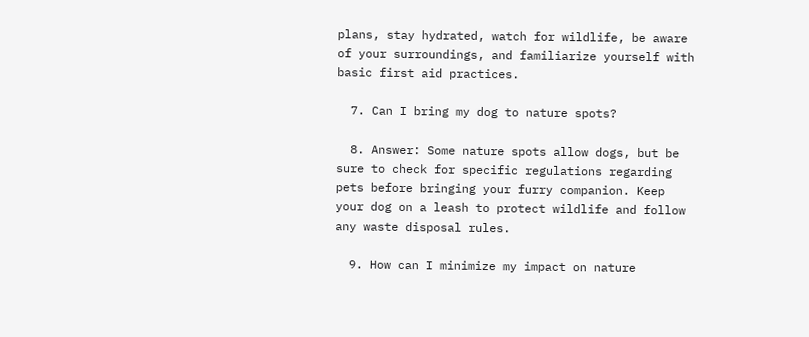plans, stay hydrated, watch for wildlife, be aware of your surroundings, and familiarize yourself with basic first aid practices.

  7. Can I bring my dog to nature spots?

  8. Answer: Some nature spots allow dogs, but be sure to check for specific regulations regarding pets before bringing your furry companion. Keep your dog on a leash to protect wildlife and follow any waste disposal rules.

  9. How can I minimize my impact on nature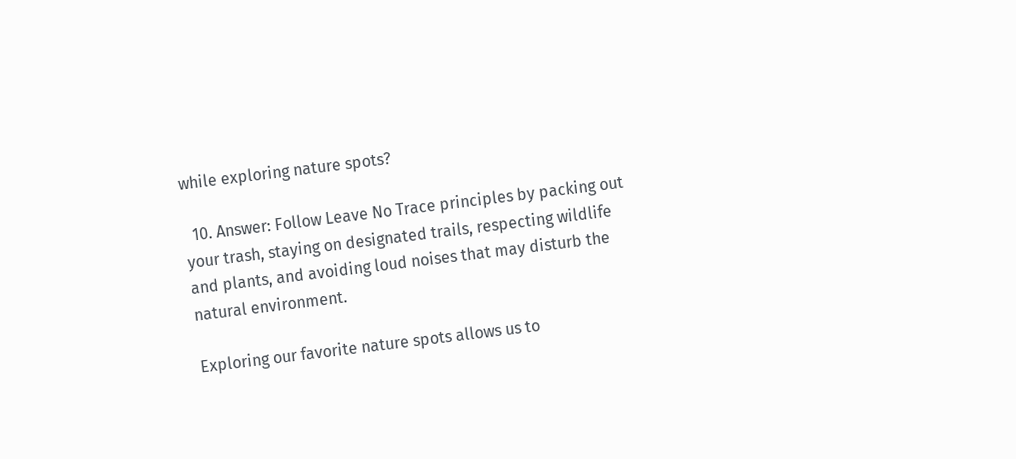while exploring nature spots?

  10. Answer: Follow Leave No Trace principles by packing out your trash, staying on designated trails, respecting wildlife and plants, and avoiding loud noises that may disturb the natural environment.

Exploring our favorite nature spots allows us to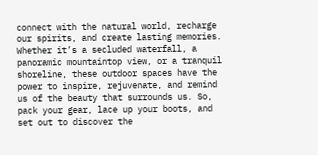connect with the natural world, recharge our spirits, and create lasting memories. Whether it’s a secluded waterfall, a panoramic mountaintop view, or a tranquil shoreline, these outdoor spaces have the power to inspire, rejuvenate, and remind us of the beauty that surrounds us. So, pack your gear, lace up your boots, and set out to discover the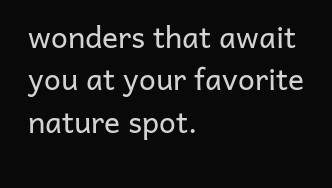wonders that await you at your favorite nature spot.